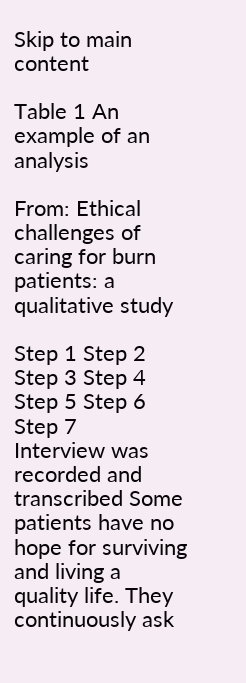Skip to main content

Table 1 An example of an analysis

From: Ethical challenges of caring for burn patients: a qualitative study

Step 1 Step 2 Step 3 Step 4 Step 5 Step 6 Step 7
Interview was recorded and transcribed Some patients have no hope for surviving and living a quality life. They continuously ask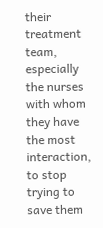their treatment team, especially the nurses with whom they have the most interaction, to stop trying to save them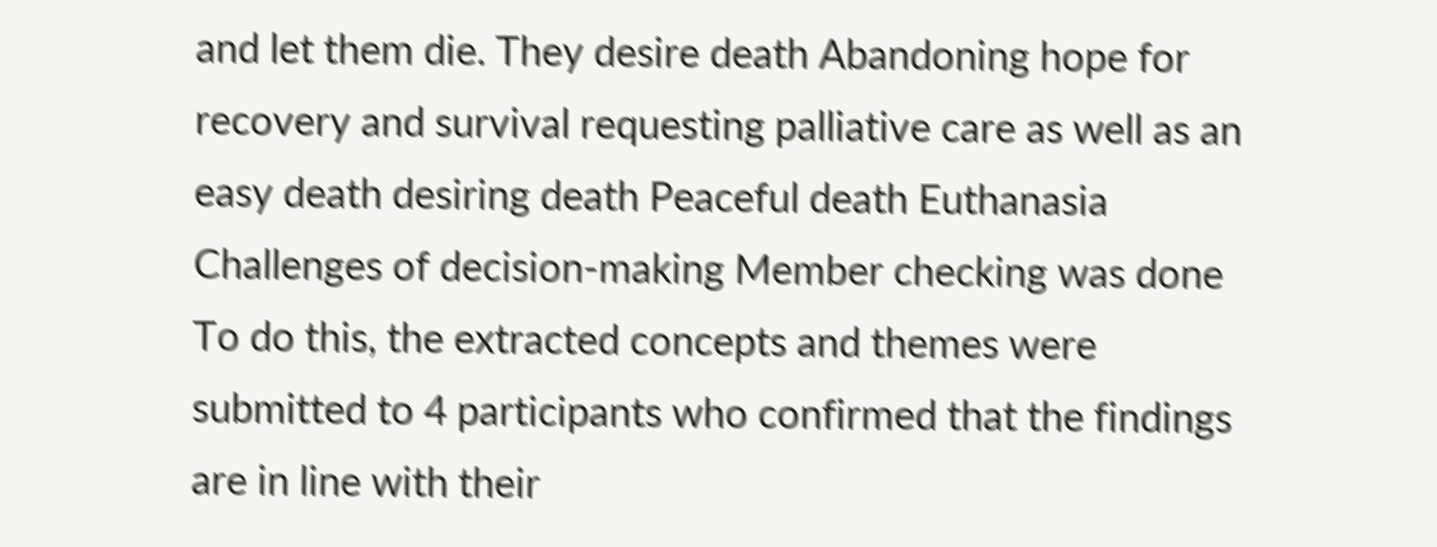and let them die. They desire death Abandoning hope for recovery and survival requesting palliative care as well as an easy death desiring death Peaceful death Euthanasia Challenges of decision-making Member checking was done
To do this, the extracted concepts and themes were submitted to 4 participants who confirmed that the findings are in line with their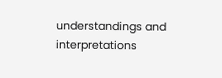understandings and interpretations